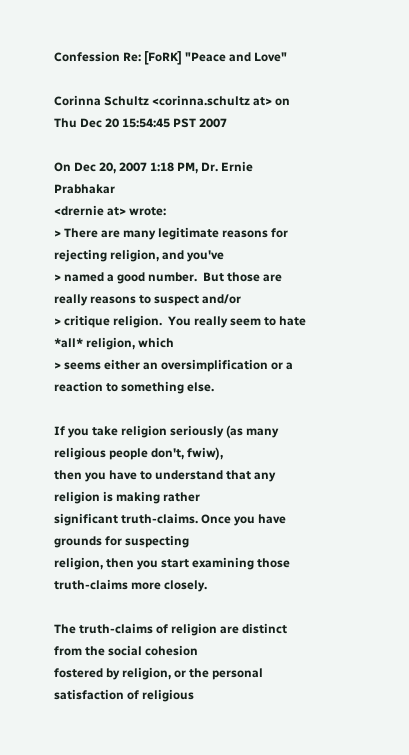Confession Re: [FoRK] "Peace and Love"

Corinna Schultz <corinna.schultz at> on Thu Dec 20 15:54:45 PST 2007

On Dec 20, 2007 1:18 PM, Dr. Ernie Prabhakar
<drernie at> wrote:
> There are many legitimate reasons for rejecting religion, and you've
> named a good number.  But those are really reasons to suspect and/or
> critique religion.  You really seem to hate *all* religion, which
> seems either an oversimplification or a reaction to something else.

If you take religion seriously (as many religious people don't, fwiw),
then you have to understand that any religion is making rather
significant truth-claims. Once you have grounds for suspecting
religion, then you start examining those truth-claims more closely.

The truth-claims of religion are distinct from the social cohesion
fostered by religion, or the personal satisfaction of religious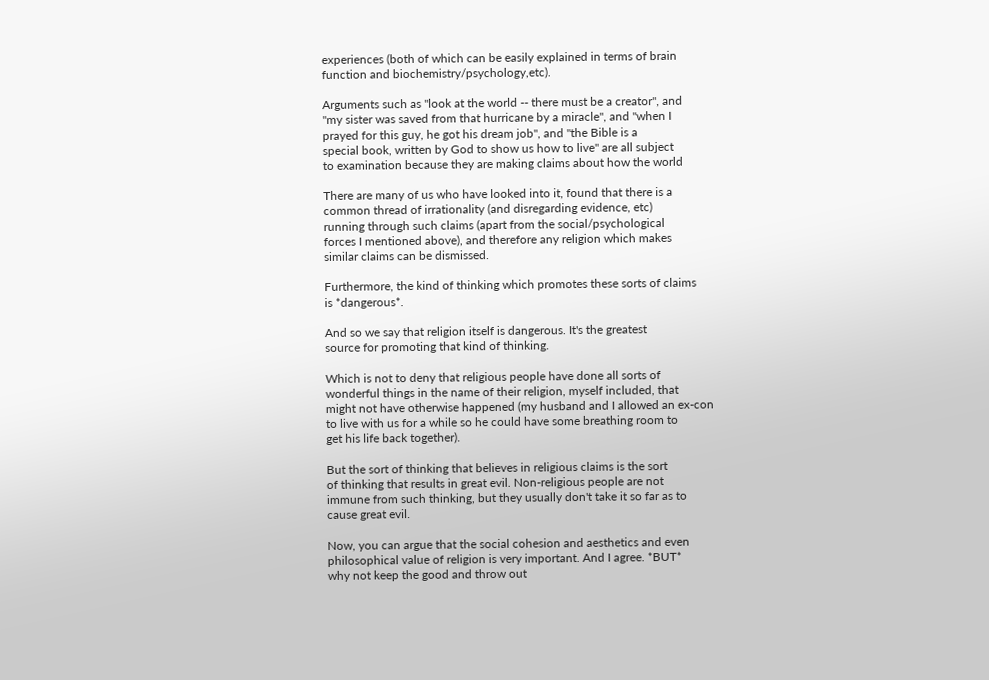experiences (both of which can be easily explained in terms of brain
function and biochemistry/psychology,etc).

Arguments such as "look at the world -- there must be a creator", and
"my sister was saved from that hurricane by a miracle", and "when I
prayed for this guy, he got his dream job", and "the Bible is a
special book, written by God to show us how to live" are all subject
to examination because they are making claims about how the world

There are many of us who have looked into it, found that there is a
common thread of irrationality (and disregarding evidence, etc)
running through such claims (apart from the social/psychological
forces I mentioned above), and therefore any religion which makes
similar claims can be dismissed.

Furthermore, the kind of thinking which promotes these sorts of claims
is *dangerous*.

And so we say that religion itself is dangerous. It's the greatest
source for promoting that kind of thinking.

Which is not to deny that religious people have done all sorts of
wonderful things in the name of their religion, myself included, that
might not have otherwise happened (my husband and I allowed an ex-con
to live with us for a while so he could have some breathing room to
get his life back together).

But the sort of thinking that believes in religious claims is the sort
of thinking that results in great evil. Non-religious people are not
immune from such thinking, but they usually don't take it so far as to
cause great evil.

Now, you can argue that the social cohesion and aesthetics and even
philosophical value of religion is very important. And I agree. *BUT*
why not keep the good and throw out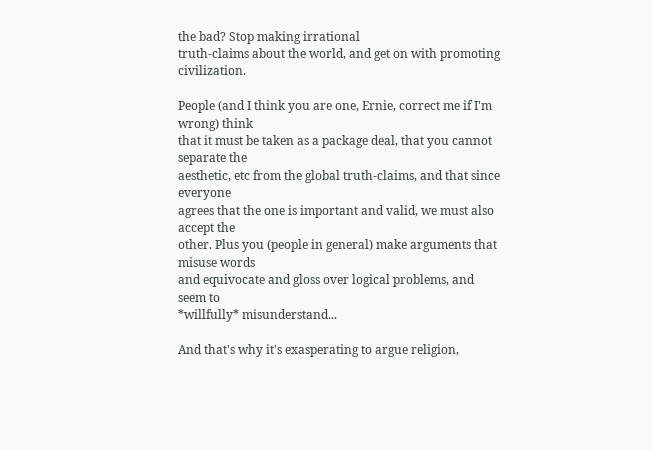the bad? Stop making irrational
truth-claims about the world, and get on with promoting civilization.

People (and I think you are one, Ernie, correct me if I'm wrong) think
that it must be taken as a package deal, that you cannot separate the
aesthetic, etc from the global truth-claims, and that since everyone
agrees that the one is important and valid, we must also accept the
other. Plus you (people in general) make arguments that misuse words
and equivocate and gloss over logical problems, and seem to
*willfully* misunderstand...

And that's why it's exasperating to argue religion,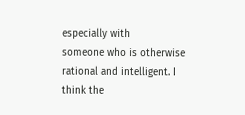especially with
someone who is otherwise rational and intelligent. I think the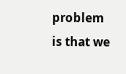problem
is that we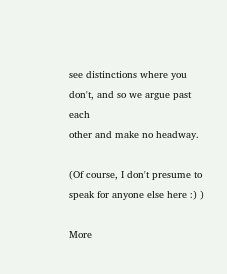see distinctions where you don't, and so we argue past each
other and make no headway.

(Of course, I don't presume to speak for anyone else here :) )

More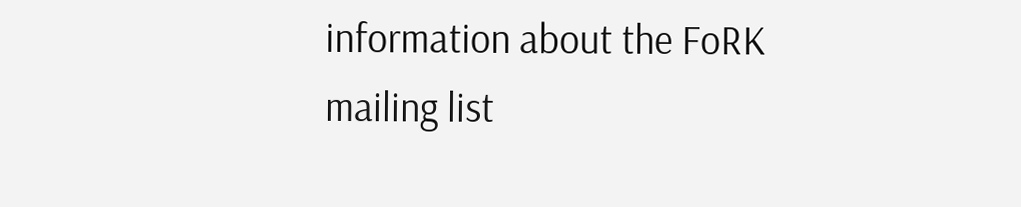information about the FoRK mailing list